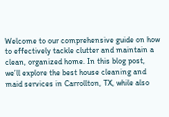Welcome to our comprehensive guide on how to effectively tackle clutter and maintain a clean, organized home. In this blog post, we’ll explore the best house cleaning and maid services in Carrollton, TX, while also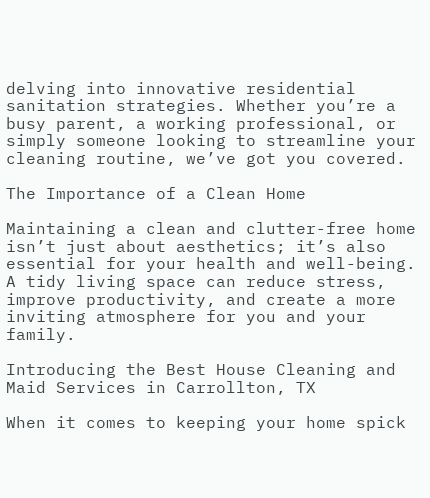delving into innovative residential sanitation strategies. Whether you’re a busy parent, a working professional, or simply someone looking to streamline your cleaning routine, we’ve got you covered.

The Importance of a Clean Home

Maintaining a clean and clutter-free home isn’t just about aesthetics; it’s also essential for your health and well-being. A tidy living space can reduce stress, improve productivity, and create a more inviting atmosphere for you and your family.

Introducing the Best House Cleaning and Maid Services in Carrollton, TX

When it comes to keeping your home spick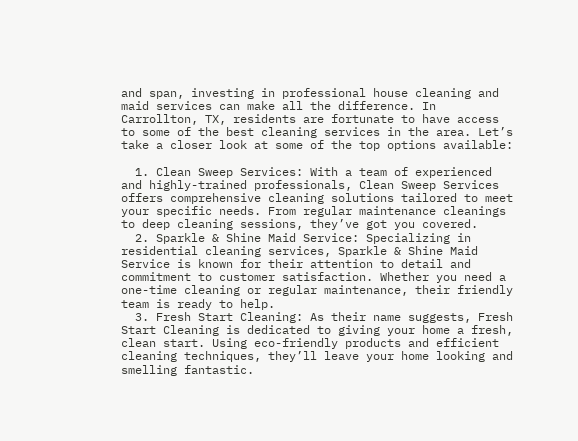and span, investing in professional house cleaning and maid services can make all the difference. In Carrollton, TX, residents are fortunate to have access to some of the best cleaning services in the area. Let’s take a closer look at some of the top options available:

  1. Clean Sweep Services: With a team of experienced and highly-trained professionals, Clean Sweep Services offers comprehensive cleaning solutions tailored to meet your specific needs. From regular maintenance cleanings to deep cleaning sessions, they’ve got you covered.
  2. Sparkle & Shine Maid Service: Specializing in residential cleaning services, Sparkle & Shine Maid Service is known for their attention to detail and commitment to customer satisfaction. Whether you need a one-time cleaning or regular maintenance, their friendly team is ready to help.
  3. Fresh Start Cleaning: As their name suggests, Fresh Start Cleaning is dedicated to giving your home a fresh, clean start. Using eco-friendly products and efficient cleaning techniques, they’ll leave your home looking and smelling fantastic.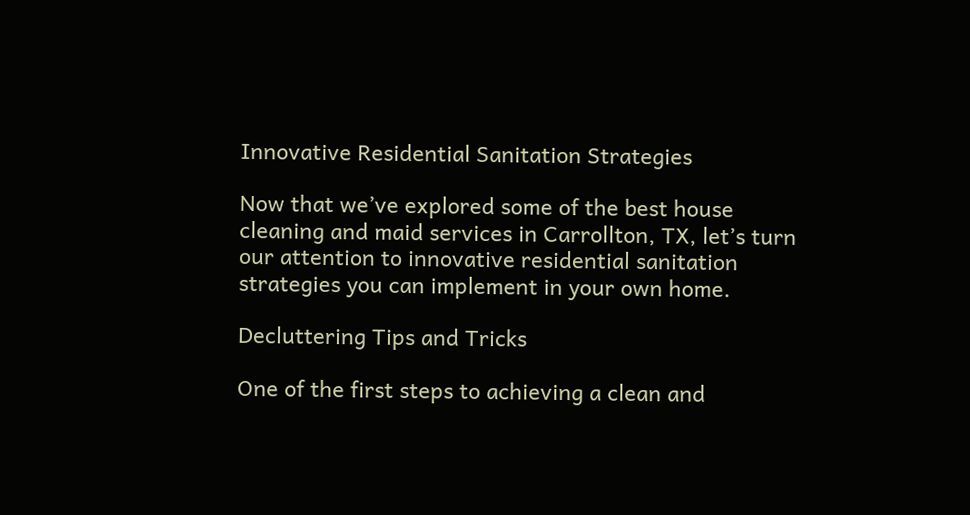Innovative Residential Sanitation Strategies

Now that we’ve explored some of the best house cleaning and maid services in Carrollton, TX, let’s turn our attention to innovative residential sanitation strategies you can implement in your own home.

Decluttering Tips and Tricks

One of the first steps to achieving a clean and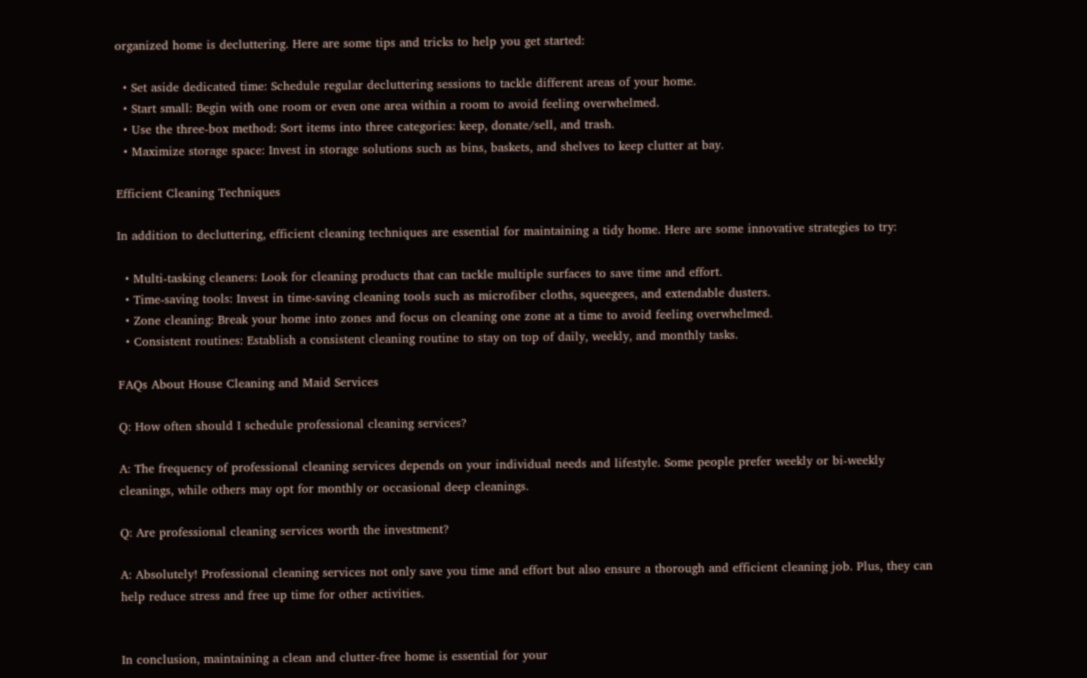organized home is decluttering. Here are some tips and tricks to help you get started:

  • Set aside dedicated time: Schedule regular decluttering sessions to tackle different areas of your home.
  • Start small: Begin with one room or even one area within a room to avoid feeling overwhelmed.
  • Use the three-box method: Sort items into three categories: keep, donate/sell, and trash.
  • Maximize storage space: Invest in storage solutions such as bins, baskets, and shelves to keep clutter at bay.

Efficient Cleaning Techniques

In addition to decluttering, efficient cleaning techniques are essential for maintaining a tidy home. Here are some innovative strategies to try:

  • Multi-tasking cleaners: Look for cleaning products that can tackle multiple surfaces to save time and effort.
  • Time-saving tools: Invest in time-saving cleaning tools such as microfiber cloths, squeegees, and extendable dusters.
  • Zone cleaning: Break your home into zones and focus on cleaning one zone at a time to avoid feeling overwhelmed.
  • Consistent routines: Establish a consistent cleaning routine to stay on top of daily, weekly, and monthly tasks.

FAQs About House Cleaning and Maid Services

Q: How often should I schedule professional cleaning services?

A: The frequency of professional cleaning services depends on your individual needs and lifestyle. Some people prefer weekly or bi-weekly cleanings, while others may opt for monthly or occasional deep cleanings.

Q: Are professional cleaning services worth the investment?

A: Absolutely! Professional cleaning services not only save you time and effort but also ensure a thorough and efficient cleaning job. Plus, they can help reduce stress and free up time for other activities.


In conclusion, maintaining a clean and clutter-free home is essential for your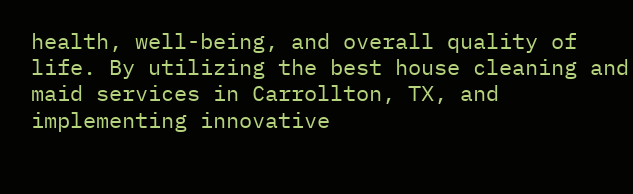health, well-being, and overall quality of life. By utilizing the best house cleaning and maid services in Carrollton, TX, and implementing innovative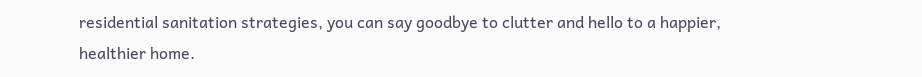residential sanitation strategies, you can say goodbye to clutter and hello to a happier, healthier home.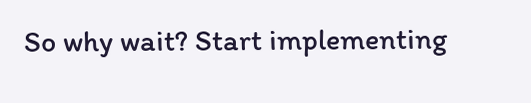So why wait? Start implementing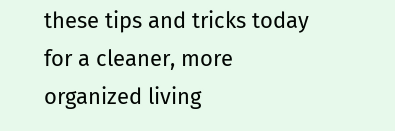these tips and tricks today for a cleaner, more organized living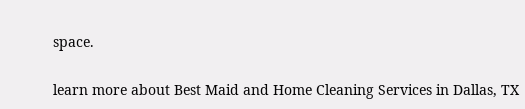space.

learn more about Best Maid and Home Cleaning Services in Dallas, TX